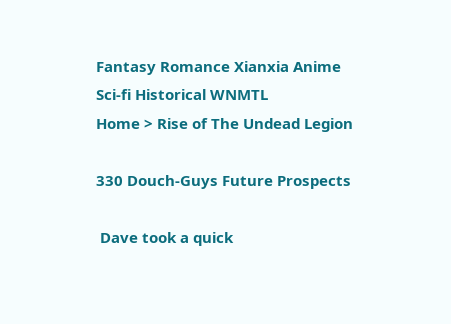Fantasy Romance Xianxia Anime Sci-fi Historical WNMTL
Home > Rise of The Undead Legion

330 Douch-Guys Future Prospects

 Dave took a quick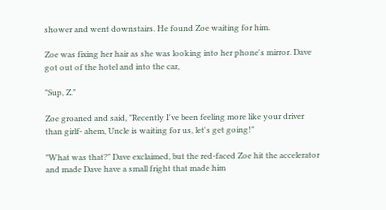shower and went downstairs. He found Zoe waiting for him.

Zoe was fixing her hair as she was looking into her phone's mirror. Dave got out of the hotel and into the car,

"Sup, Z."

Zoe groaned and said, "Recently I've been feeling more like your driver than girlf- ahem, Uncle is waiting for us, let's get going!"

"What was that?" Dave exclaimed, but the red-faced Zoe hit the accelerator and made Dave have a small fright that made him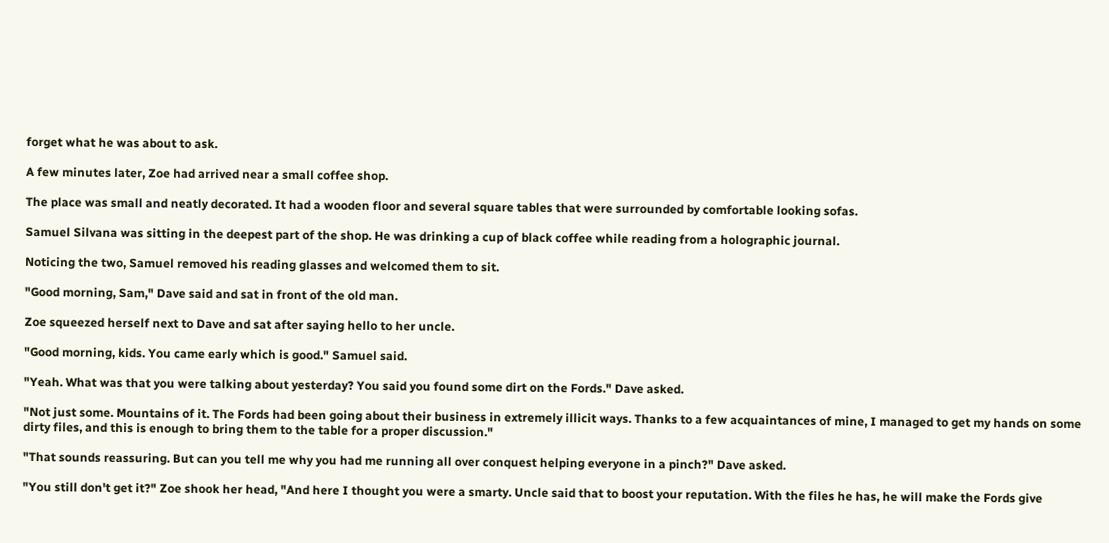forget what he was about to ask.

A few minutes later, Zoe had arrived near a small coffee shop.

The place was small and neatly decorated. It had a wooden floor and several square tables that were surrounded by comfortable looking sofas.

Samuel Silvana was sitting in the deepest part of the shop. He was drinking a cup of black coffee while reading from a holographic journal.

Noticing the two, Samuel removed his reading glasses and welcomed them to sit.

"Good morning, Sam," Dave said and sat in front of the old man.

Zoe squeezed herself next to Dave and sat after saying hello to her uncle.

"Good morning, kids. You came early which is good." Samuel said.

"Yeah. What was that you were talking about yesterday? You said you found some dirt on the Fords." Dave asked.

"Not just some. Mountains of it. The Fords had been going about their business in extremely illicit ways. Thanks to a few acquaintances of mine, I managed to get my hands on some dirty files, and this is enough to bring them to the table for a proper discussion."

"That sounds reassuring. But can you tell me why you had me running all over conquest helping everyone in a pinch?" Dave asked.

"You still don't get it?" Zoe shook her head, "And here I thought you were a smarty. Uncle said that to boost your reputation. With the files he has, he will make the Fords give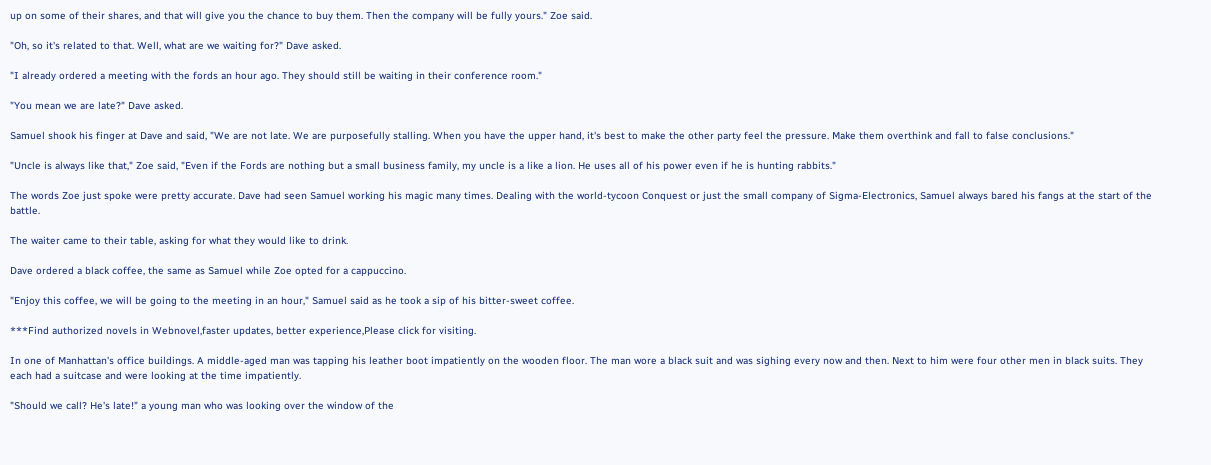up on some of their shares, and that will give you the chance to buy them. Then the company will be fully yours." Zoe said.

"Oh, so it's related to that. Well, what are we waiting for?" Dave asked.

"I already ordered a meeting with the fords an hour ago. They should still be waiting in their conference room."

"You mean we are late?" Dave asked.

Samuel shook his finger at Dave and said, "We are not late. We are purposefully stalling. When you have the upper hand, it's best to make the other party feel the pressure. Make them overthink and fall to false conclusions."

"Uncle is always like that," Zoe said, "Even if the Fords are nothing but a small business family, my uncle is a like a lion. He uses all of his power even if he is hunting rabbits."

The words Zoe just spoke were pretty accurate. Dave had seen Samuel working his magic many times. Dealing with the world-tycoon Conquest or just the small company of Sigma-Electronics, Samuel always bared his fangs at the start of the battle.

The waiter came to their table, asking for what they would like to drink.

Dave ordered a black coffee, the same as Samuel while Zoe opted for a cappuccino.

"Enjoy this coffee, we will be going to the meeting in an hour," Samuel said as he took a sip of his bitter-sweet coffee.

***Find authorized novels in Webnovel,faster updates, better experience,Please click for visiting.

In one of Manhattan's office buildings. A middle-aged man was tapping his leather boot impatiently on the wooden floor. The man wore a black suit and was sighing every now and then. Next to him were four other men in black suits. They each had a suitcase and were looking at the time impatiently.

"Should we call? He's late!" a young man who was looking over the window of the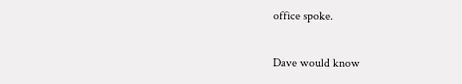office spoke.

Dave would know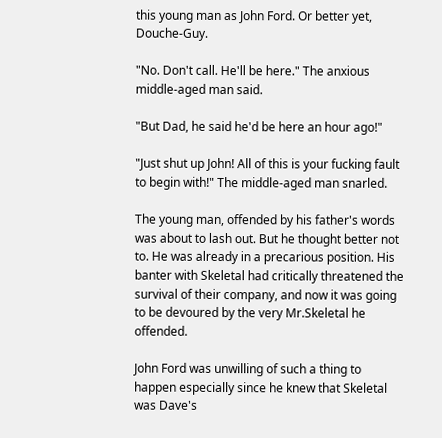this young man as John Ford. Or better yet, Douche-Guy.

"No. Don't call. He'll be here." The anxious middle-aged man said.

"But Dad, he said he'd be here an hour ago!"

"Just shut up John! All of this is your fucking fault to begin with!" The middle-aged man snarled.

The young man, offended by his father's words was about to lash out. But he thought better not to. He was already in a precarious position. His banter with Skeletal had critically threatened the survival of their company, and now it was going to be devoured by the very Mr.Skeletal he offended.

John Ford was unwilling of such a thing to happen especially since he knew that Skeletal was Dave's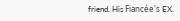friend. His Fiancée's EX.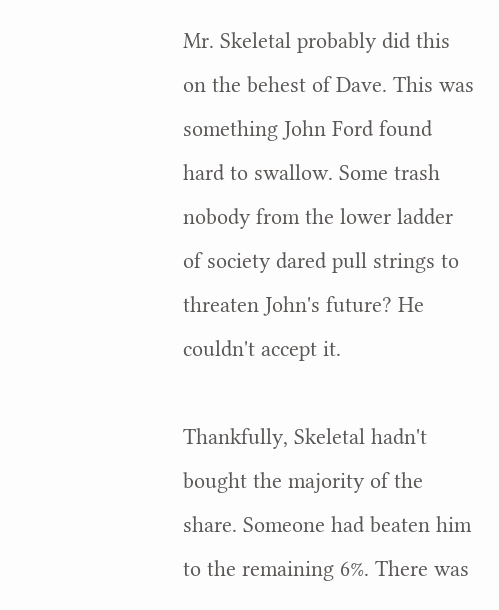Mr. Skeletal probably did this on the behest of Dave. This was something John Ford found hard to swallow. Some trash nobody from the lower ladder of society dared pull strings to threaten John's future? He couldn't accept it.

Thankfully, Skeletal hadn't bought the majority of the share. Someone had beaten him to the remaining 6%. There was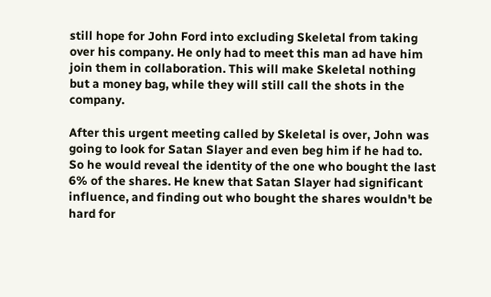still hope for John Ford into excluding Skeletal from taking over his company. He only had to meet this man ad have him join them in collaboration. This will make Skeletal nothing but a money bag, while they will still call the shots in the company.

After this urgent meeting called by Skeletal is over, John was going to look for Satan Slayer and even beg him if he had to. So he would reveal the identity of the one who bought the last 6% of the shares. He knew that Satan Slayer had significant influence, and finding out who bought the shares wouldn't be hard for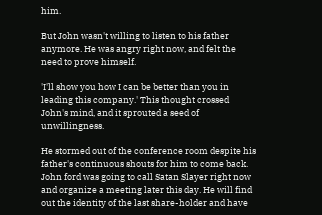him.

But John wasn't willing to listen to his father anymore. He was angry right now, and felt the need to prove himself.

'I'll show you how I can be better than you in leading this company.' This thought crossed John's mind, and it sprouted a seed of unwillingness.

He stormed out of the conference room despite his father's continuous shouts for him to come back. John ford was going to call Satan Slayer right now and organize a meeting later this day. He will find out the identity of the last share-holder and have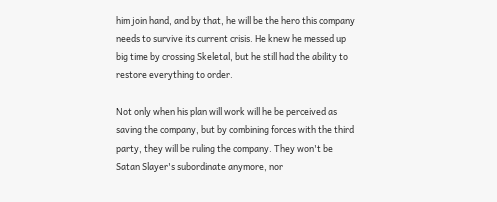him join hand, and by that, he will be the hero this company needs to survive its current crisis. He knew he messed up big time by crossing Skeletal, but he still had the ability to restore everything to order.

Not only when his plan will work will he be perceived as saving the company, but by combining forces with the third party, they will be ruling the company. They won't be Satan Slayer's subordinate anymore, nor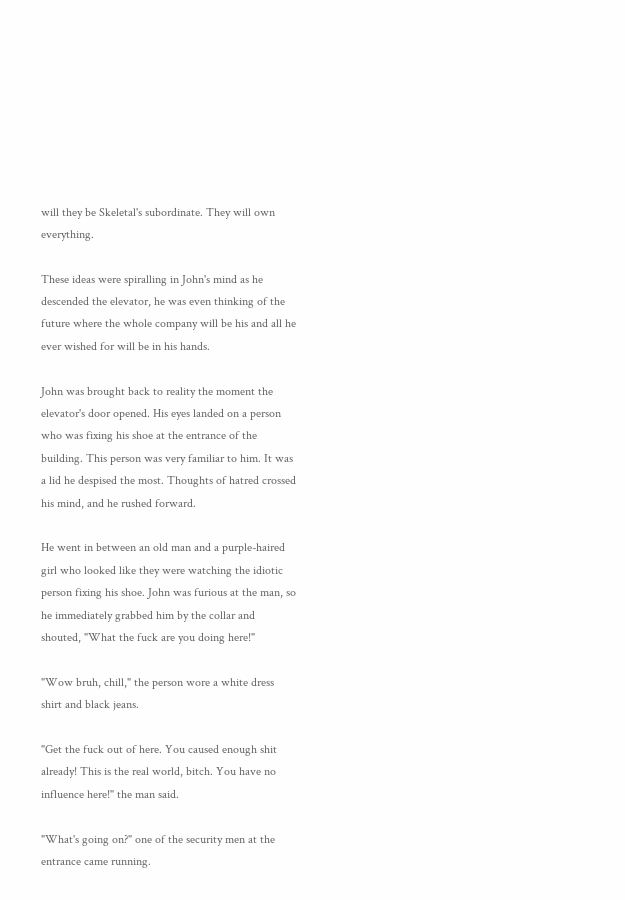will they be Skeletal's subordinate. They will own everything.

These ideas were spiralling in John's mind as he descended the elevator, he was even thinking of the future where the whole company will be his and all he ever wished for will be in his hands.

John was brought back to reality the moment the elevator's door opened. His eyes landed on a person who was fixing his shoe at the entrance of the building. This person was very familiar to him. It was a lid he despised the most. Thoughts of hatred crossed his mind, and he rushed forward.

He went in between an old man and a purple-haired girl who looked like they were watching the idiotic person fixing his shoe. John was furious at the man, so he immediately grabbed him by the collar and shouted, "What the fuck are you doing here!"

"Wow bruh, chill," the person wore a white dress shirt and black jeans.

"Get the fuck out of here. You caused enough shit already! This is the real world, bitch. You have no influence here!" the man said.

"What's going on?" one of the security men at the entrance came running.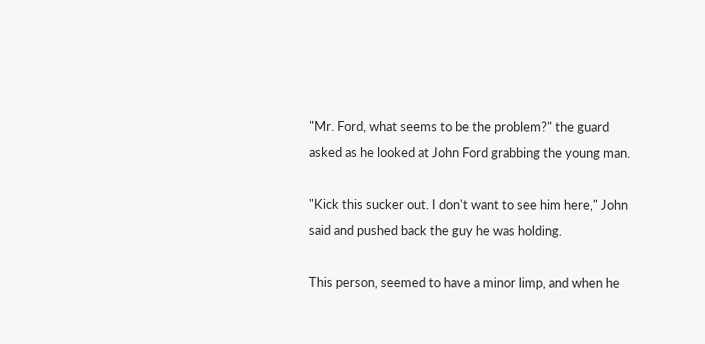"Mr. Ford, what seems to be the problem?" the guard asked as he looked at John Ford grabbing the young man.

"Kick this sucker out. I don't want to see him here," John said and pushed back the guy he was holding.

This person, seemed to have a minor limp, and when he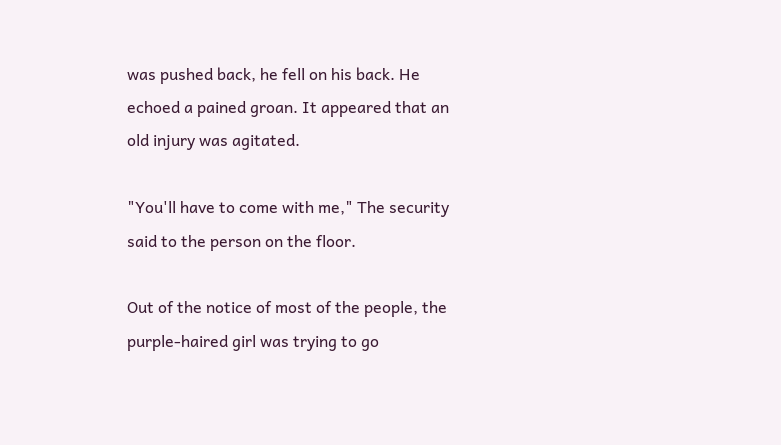was pushed back, he fell on his back. He echoed a pained groan. It appeared that an old injury was agitated.

"You'll have to come with me," The security said to the person on the floor.

Out of the notice of most of the people, the purple-haired girl was trying to go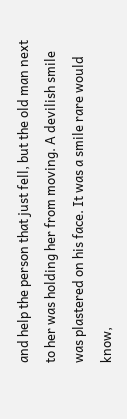and help the person that just fell, but the old man next to her was holding her from moving. A devilish smile was plastered on his face. It was a smile rare would know,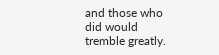and those who did would tremble greatly.